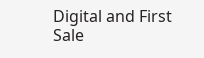Digital and First Sale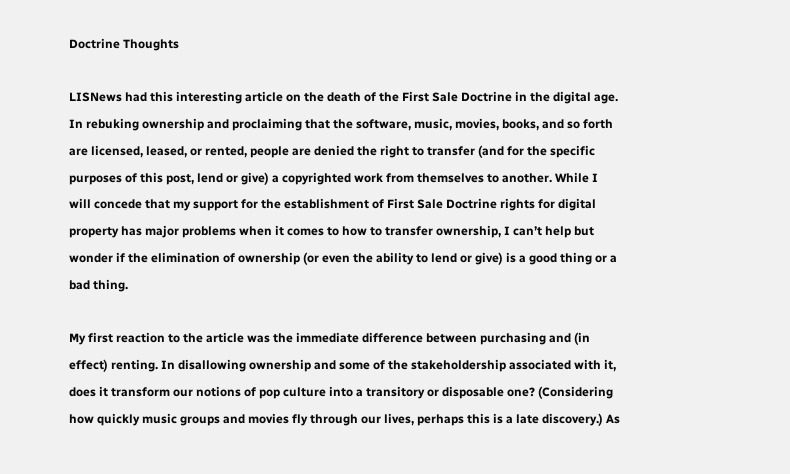Doctrine Thoughts

LISNews had this interesting article on the death of the First Sale Doctrine in the digital age. In rebuking ownership and proclaiming that the software, music, movies, books, and so forth are licensed, leased, or rented, people are denied the right to transfer (and for the specific purposes of this post, lend or give) a copyrighted work from themselves to another. While I will concede that my support for the establishment of First Sale Doctrine rights for digital property has major problems when it comes to how to transfer ownership, I can’t help but wonder if the elimination of ownership (or even the ability to lend or give) is a good thing or a bad thing.

My first reaction to the article was the immediate difference between purchasing and (in effect) renting. In disallowing ownership and some of the stakeholdership associated with it, does it transform our notions of pop culture into a transitory or disposable one? (Considering how quickly music groups and movies fly through our lives, perhaps this is a late discovery.) As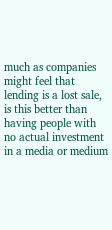much as companies might feel that lending is a lost sale, is this better than having people with no actual investment in a media or medium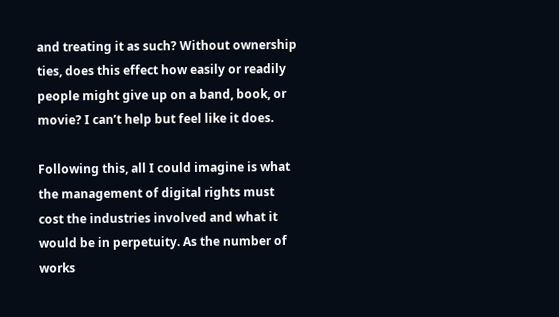and treating it as such? Without ownership ties, does this effect how easily or readily people might give up on a band, book, or movie? I can’t help but feel like it does.

Following this, all I could imagine is what the management of digital rights must cost the industries involved and what it would be in perpetuity. As the number of works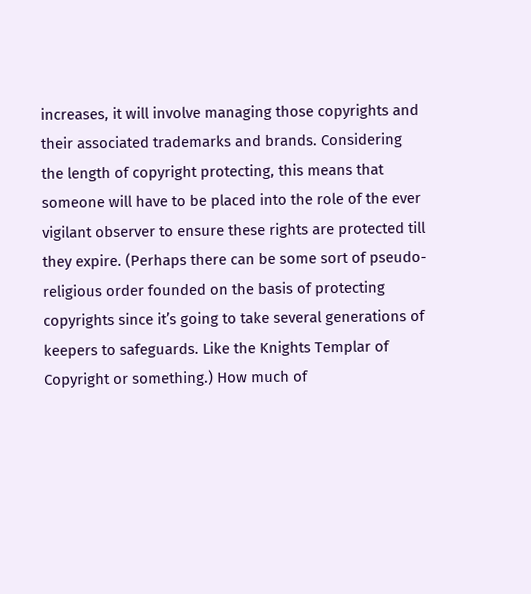increases, it will involve managing those copyrights and their associated trademarks and brands. Considering the length of copyright protecting, this means that someone will have to be placed into the role of the ever vigilant observer to ensure these rights are protected till they expire. (Perhaps there can be some sort of pseudo-religious order founded on the basis of protecting copyrights since it’s going to take several generations of keepers to safeguards. Like the Knights Templar of Copyright or something.) How much of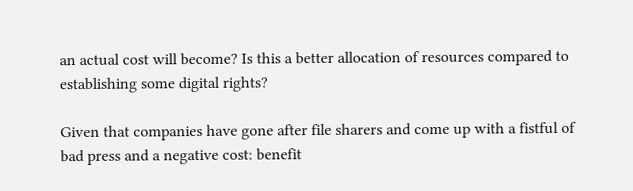an actual cost will become? Is this a better allocation of resources compared to establishing some digital rights?

Given that companies have gone after file sharers and come up with a fistful of bad press and a negative cost: benefit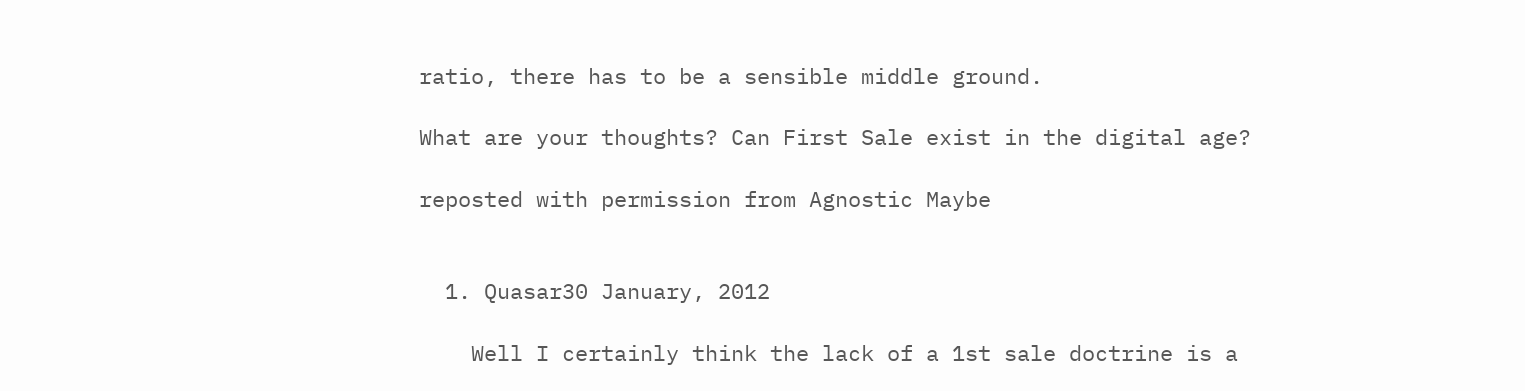ratio, there has to be a sensible middle ground.

What are your thoughts? Can First Sale exist in the digital age?

reposted with permission from Agnostic Maybe


  1. Quasar30 January, 2012

    Well I certainly think the lack of a 1st sale doctrine is a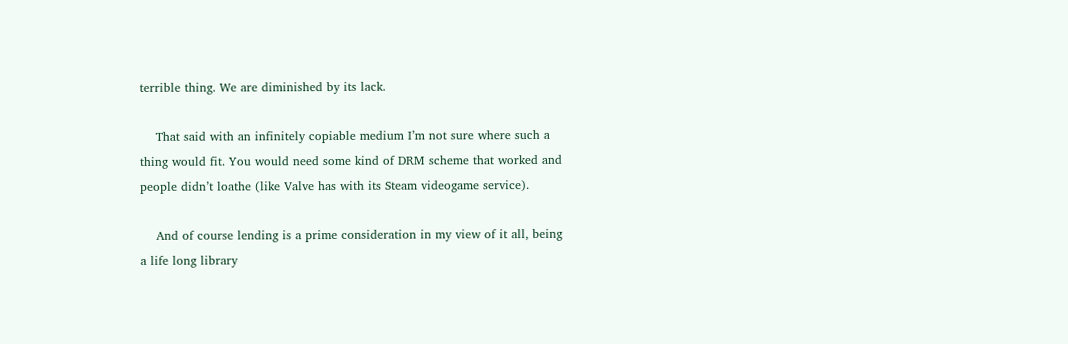terrible thing. We are diminished by its lack.

    That said with an infinitely copiable medium I’m not sure where such a thing would fit. You would need some kind of DRM scheme that worked and people didn’t loathe (like Valve has with its Steam videogame service).

    And of course lending is a prime consideration in my view of it all, being a life long library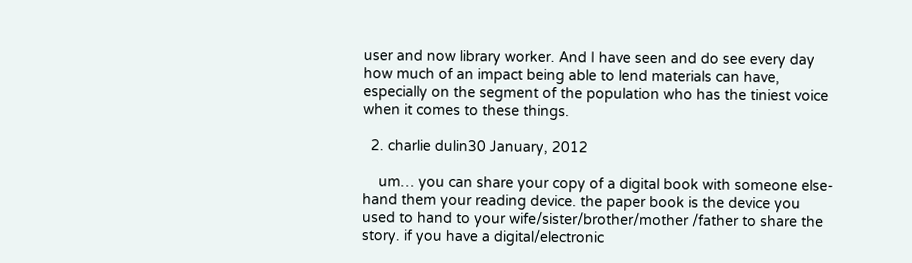user and now library worker. And I have seen and do see every day how much of an impact being able to lend materials can have, especially on the segment of the population who has the tiniest voice when it comes to these things.

  2. charlie dulin30 January, 2012

    um… you can share your copy of a digital book with someone else- hand them your reading device. the paper book is the device you used to hand to your wife/sister/brother/mother /father to share the story. if you have a digital/electronic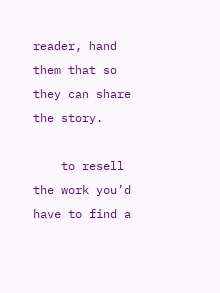reader, hand them that so they can share the story.

    to resell the work you’d have to find a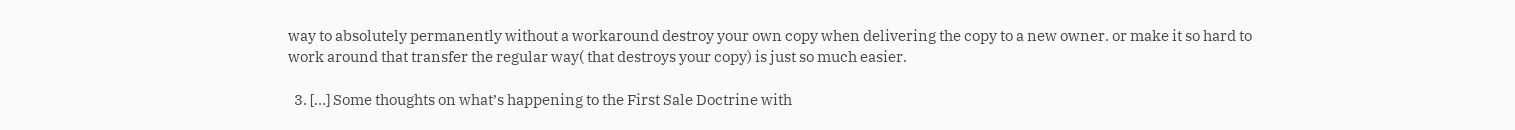way to absolutely permanently without a workaround destroy your own copy when delivering the copy to a new owner. or make it so hard to work around that transfer the regular way( that destroys your copy) is just so much easier.

  3. […] Some thoughts on what’s happening to the First Sale Doctrine with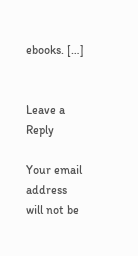ebooks. […]


Leave a Reply

Your email address will not be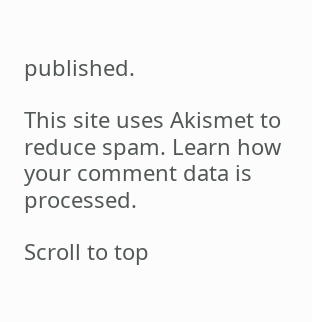published.

This site uses Akismet to reduce spam. Learn how your comment data is processed.

Scroll to top